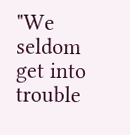"We seldom get into trouble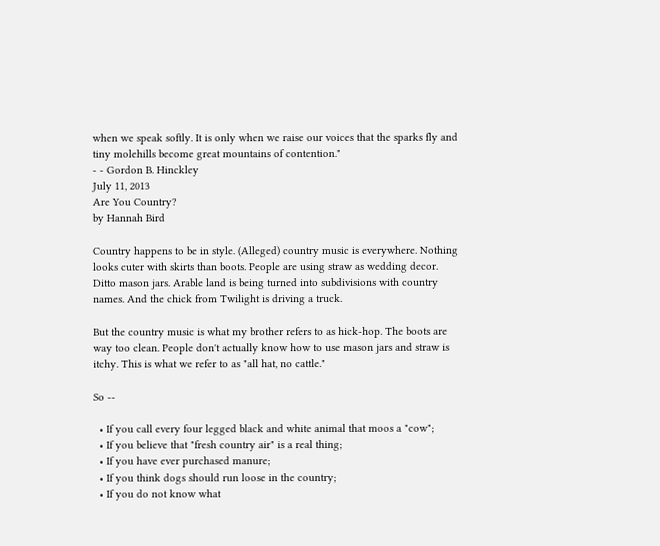when we speak softly. It is only when we raise our voices that the sparks fly and tiny molehills become great mountains of contention."
- - Gordon B. Hinckley
July 11, 2013
Are You Country?
by Hannah Bird

Country happens to be in style. (Alleged) country music is everywhere. Nothing looks cuter with skirts than boots. People are using straw as wedding decor. Ditto mason jars. Arable land is being turned into subdivisions with country names. And the chick from Twilight is driving a truck.

But the country music is what my brother refers to as hick-hop. The boots are way too clean. People don't actually know how to use mason jars and straw is itchy. This is what we refer to as "all hat, no cattle."

So --

  • If you call every four legged black and white animal that moos a "cow";
  • If you believe that "fresh country air" is a real thing;
  • If you have ever purchased manure;
  • If you think dogs should run loose in the country;
  • If you do not know what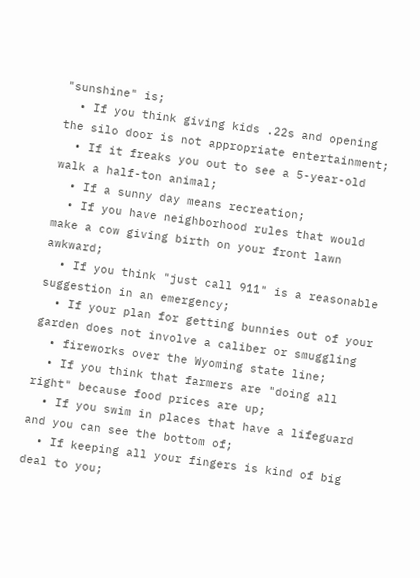"sunshine" is;
  • If you think giving kids .22s and opening the silo door is not appropriate entertainment;
  • If it freaks you out to see a 5-year-old walk a half-ton animal;
  • If a sunny day means recreation;
  • If you have neighborhood rules that would make a cow giving birth on your front lawn awkward;
  • If you think "just call 911" is a reasonable suggestion in an emergency;
  • If your plan for getting bunnies out of your garden does not involve a caliber or smuggling
  • fireworks over the Wyoming state line;
  • If you think that farmers are "doing all right" because food prices are up;
  • If you swim in places that have a lifeguard and you can see the bottom of;
  • If keeping all your fingers is kind of big deal to you;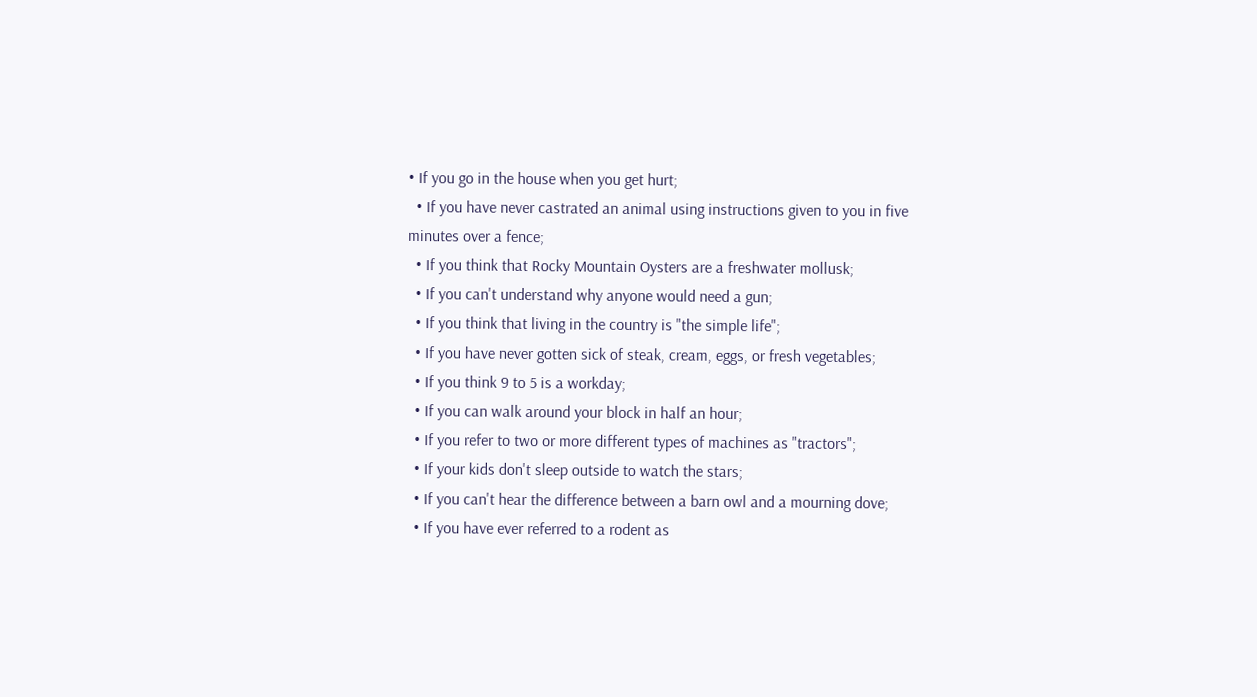• If you go in the house when you get hurt;
  • If you have never castrated an animal using instructions given to you in five minutes over a fence;
  • If you think that Rocky Mountain Oysters are a freshwater mollusk;
  • If you can't understand why anyone would need a gun;
  • If you think that living in the country is "the simple life";
  • If you have never gotten sick of steak, cream, eggs, or fresh vegetables;
  • If you think 9 to 5 is a workday;
  • If you can walk around your block in half an hour;
  • If you refer to two or more different types of machines as "tractors";
  • If your kids don't sleep outside to watch the stars;
  • If you can't hear the difference between a barn owl and a mourning dove;
  • If you have ever referred to a rodent as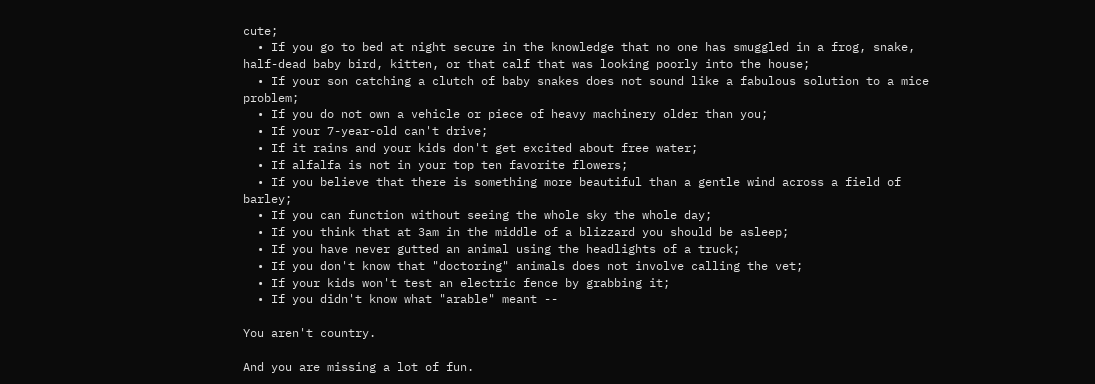cute;
  • If you go to bed at night secure in the knowledge that no one has smuggled in a frog, snake, half-dead baby bird, kitten, or that calf that was looking poorly into the house;
  • If your son catching a clutch of baby snakes does not sound like a fabulous solution to a mice problem;
  • If you do not own a vehicle or piece of heavy machinery older than you;
  • If your 7-year-old can't drive;
  • If it rains and your kids don't get excited about free water;
  • If alfalfa is not in your top ten favorite flowers;
  • If you believe that there is something more beautiful than a gentle wind across a field of barley;
  • If you can function without seeing the whole sky the whole day;
  • If you think that at 3am in the middle of a blizzard you should be asleep;
  • If you have never gutted an animal using the headlights of a truck;
  • If you don't know that "doctoring" animals does not involve calling the vet;
  • If your kids won't test an electric fence by grabbing it;
  • If you didn't know what "arable" meant --

You aren't country.

And you are missing a lot of fun.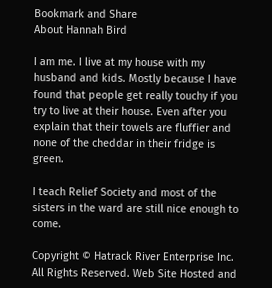Bookmark and Share
About Hannah Bird

I am me. I live at my house with my husband and kids. Mostly because I have found that people get really touchy if you try to live at their house. Even after you explain that their towels are fluffier and none of the cheddar in their fridge is green.

I teach Relief Society and most of the sisters in the ward are still nice enough to come.

Copyright © Hatrack River Enterprise Inc. All Rights Reserved. Web Site Hosted and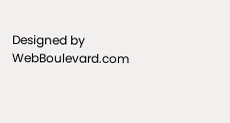Designed by WebBoulevard.com